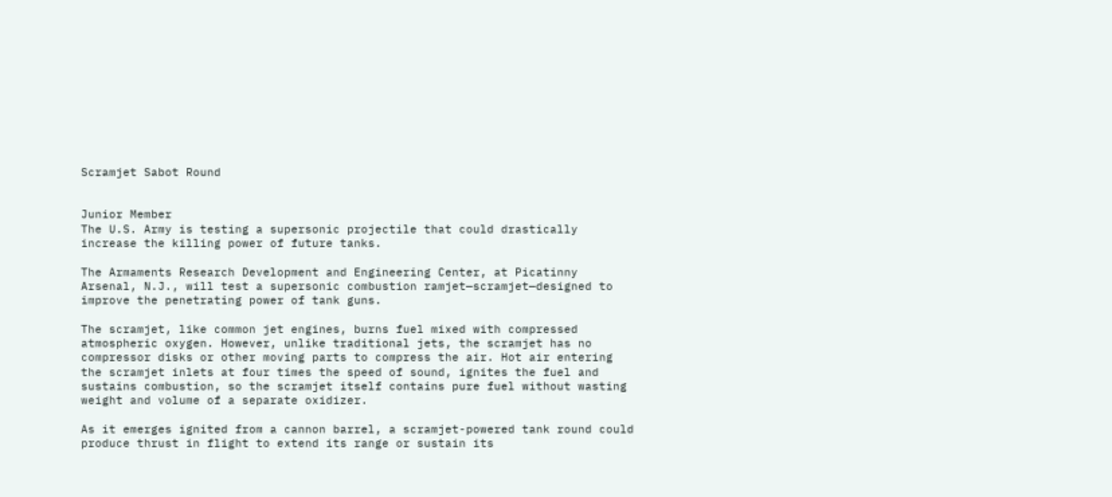Scramjet Sabot Round


Junior Member
The U.S. Army is testing a supersonic projectile that could drastically increase the killing power of future tanks.

The Armaments Research Development and Engineering Center, at Picatinny Arsenal, N.J., will test a supersonic combustion ramjet—scramjet—designed to improve the penetrating power of tank guns.

The scramjet, like common jet engines, burns fuel mixed with compressed atmospheric oxygen. However, unlike traditional jets, the scramjet has no compressor disks or other moving parts to compress the air. Hot air entering the scramjet inlets at four times the speed of sound, ignites the fuel and sustains combustion, so the scramjet itself contains pure fuel without wasting weight and volume of a separate oxidizer.

As it emerges ignited from a cannon barrel, a scramjet-powered tank round could produce thrust in flight to extend its range or sustain its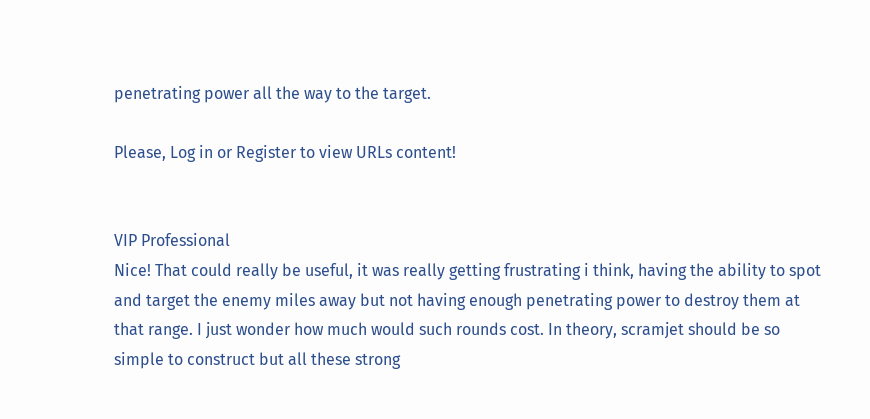penetrating power all the way to the target.

Please, Log in or Register to view URLs content!


VIP Professional
Nice! That could really be useful, it was really getting frustrating i think, having the ability to spot and target the enemy miles away but not having enough penetrating power to destroy them at that range. I just wonder how much would such rounds cost. In theory, scramjet should be so simple to construct but all these strong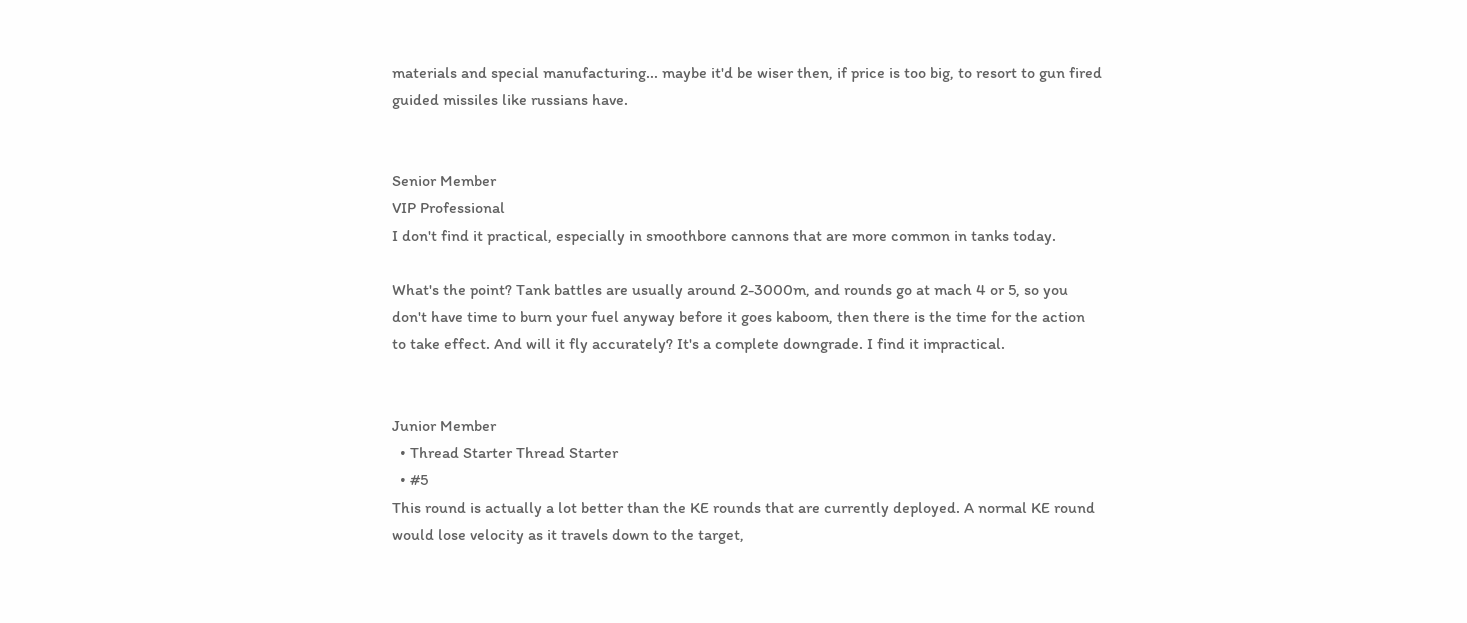materials and special manufacturing... maybe it'd be wiser then, if price is too big, to resort to gun fired guided missiles like russians have.


Senior Member
VIP Professional
I don't find it practical, especially in smoothbore cannons that are more common in tanks today.

What's the point? Tank battles are usually around 2-3000m, and rounds go at mach 4 or 5, so you don't have time to burn your fuel anyway before it goes kaboom, then there is the time for the action to take effect. And will it fly accurately? It's a complete downgrade. I find it impractical.


Junior Member
  • Thread Starter Thread Starter
  • #5
This round is actually a lot better than the KE rounds that are currently deployed. A normal KE round would lose velocity as it travels down to the target,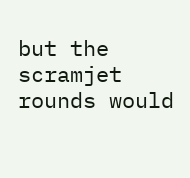but the scramjet rounds would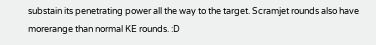substain its penetrating power all the way to the target. Scramjet rounds also have morerange than normal KE rounds. :D